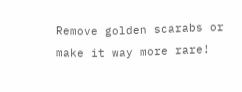Remove golden scarabs or make it way more rare!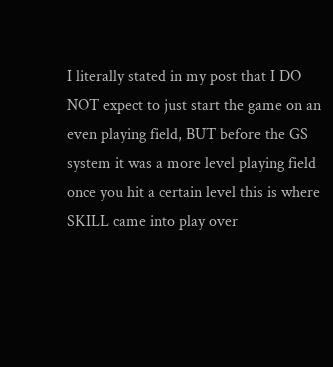I literally stated in my post that I DO NOT expect to just start the game on an even playing field, BUT before the GS system it was a more level playing field once you hit a certain level this is where SKILL came into play over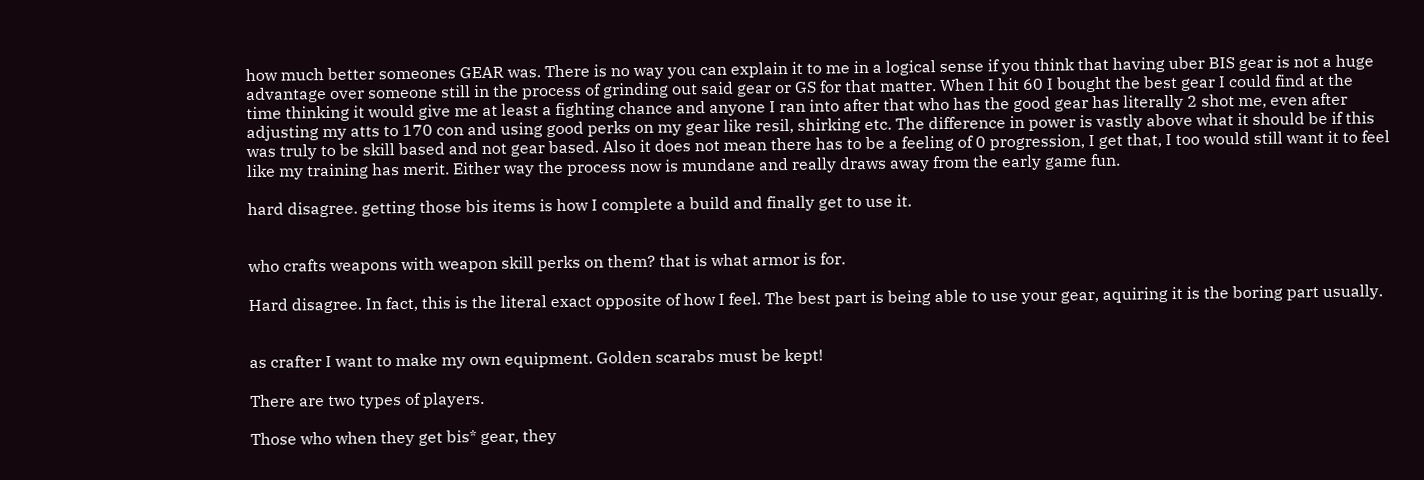how much better someones GEAR was. There is no way you can explain it to me in a logical sense if you think that having uber BIS gear is not a huge advantage over someone still in the process of grinding out said gear or GS for that matter. When I hit 60 I bought the best gear I could find at the time thinking it would give me at least a fighting chance and anyone I ran into after that who has the good gear has literally 2 shot me, even after adjusting my atts to 170 con and using good perks on my gear like resil, shirking etc. The difference in power is vastly above what it should be if this was truly to be skill based and not gear based. Also it does not mean there has to be a feeling of 0 progression, I get that, I too would still want it to feel like my training has merit. Either way the process now is mundane and really draws away from the early game fun.

hard disagree. getting those bis items is how I complete a build and finally get to use it.


who crafts weapons with weapon skill perks on them? that is what armor is for.

Hard disagree. In fact, this is the literal exact opposite of how I feel. The best part is being able to use your gear, aquiring it is the boring part usually.


as crafter I want to make my own equipment. Golden scarabs must be kept!

There are two types of players.

Those who when they get bis* gear, they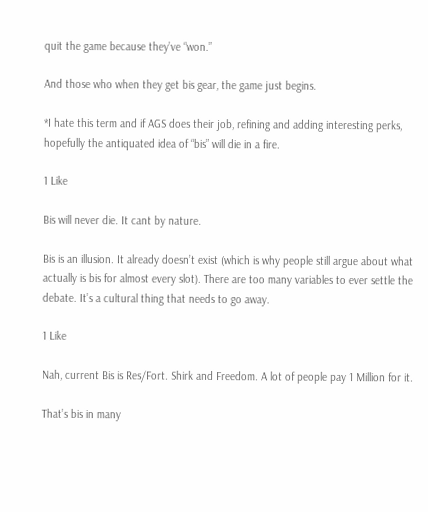quit the game because they’ve “won.”

And those who when they get bis gear, the game just begins.

*I hate this term and if AGS does their job, refining and adding interesting perks, hopefully the antiquated idea of “bis” will die in a fire.

1 Like

Bis will never die. It cant by nature.

Bis is an illusion. It already doesn’t exist (which is why people still argue about what actually is bis for almost every slot). There are too many variables to ever settle the debate. It’s a cultural thing that needs to go away.

1 Like

Nah, current Bis is Res/Fort. Shirk and Freedom. A lot of people pay 1 Million for it.

That’s bis in many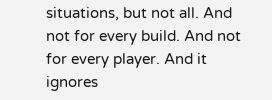situations, but not all. And not for every build. And not for every player. And it ignores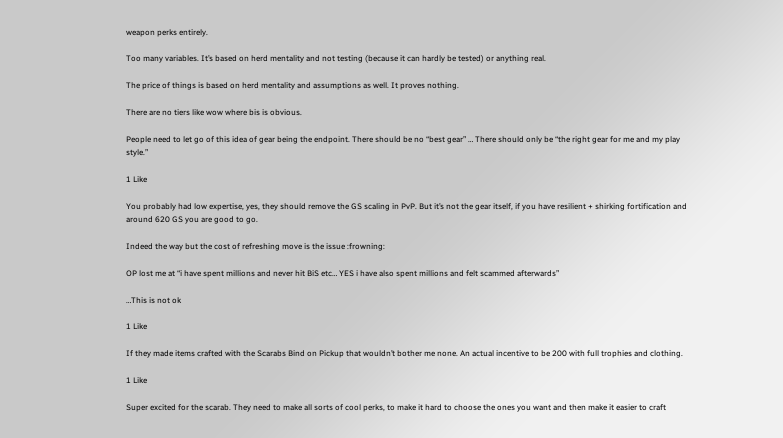weapon perks entirely.

Too many variables. It’s based on herd mentality and not testing (because it can hardly be tested) or anything real.

The price of things is based on herd mentality and assumptions as well. It proves nothing.

There are no tiers like wow where bis is obvious.

People need to let go of this idea of gear being the endpoint. There should be no “best gear” … There should only be “the right gear for me and my play style.”

1 Like

You probably had low expertise, yes, they should remove the GS scaling in PvP. But it’s not the gear itself, if you have resilient + shirking fortification and around 620 GS you are good to go.

Indeed the way but the cost of refreshing move is the issue :frowning:

OP lost me at “i have spent millions and never hit BiS etc… YES i have also spent millions and felt scammed afterwards”

…This is not ok

1 Like

If they made items crafted with the Scarabs Bind on Pickup that wouldn’t bother me none. An actual incentive to be 200 with full trophies and clothing.

1 Like

Super excited for the scarab. They need to make all sorts of cool perks, to make it hard to choose the ones you want and then make it easier to craft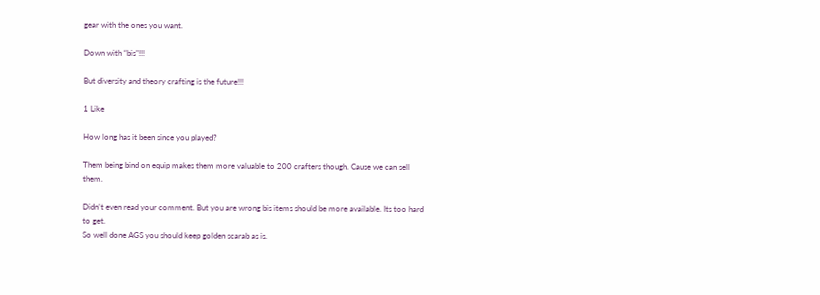gear with the ones you want.

Down with “bis”!!!

But diversity and theory crafting is the future!!!

1 Like

How long has it been since you played?

Them being bind on equip makes them more valuable to 200 crafters though. Cause we can sell them.

Didn’t even read your comment. But you are wrong bis items should be more available. Its too hard to get.
So well done AGS you should keep golden scarab as is.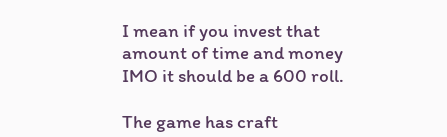I mean if you invest that amount of time and money IMO it should be a 600 roll.

The game has craft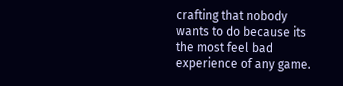crafting that nobody wants to do because its the most feel bad experience of any game.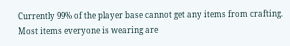Currently 99% of the player base cannot get any items from crafting. Most items everyone is wearing are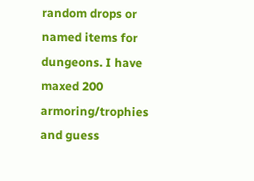random drops or named items for dungeons. I have maxed 200 armoring/trophies and guess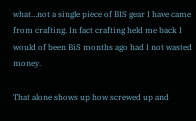what…not a single piece of BIS gear I have came from crafting. In fact crafting held me back I would of been BiS months ago had I not wasted money.

That alone shows up how screwed up and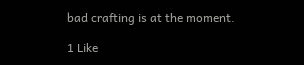bad crafting is at the moment.

1 Like